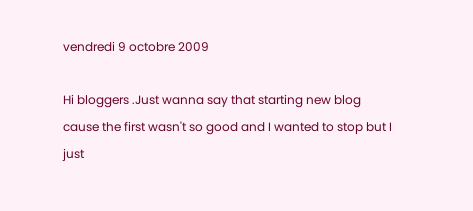vendredi 9 octobre 2009

Hi bloggers .Just wanna say that starting new blog cause the first wasn't so good and I wanted to stop but I just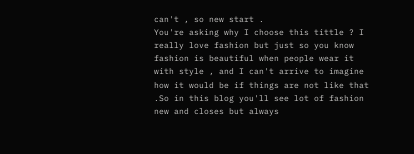can't , so new start .
You're asking why I choose this tittle ? I really love fashion but just so you know fashion is beautiful when people wear it with style , and I can't arrive to imagine how it would be if things are not like that .So in this blog you'll see lot of fashion new and closes but always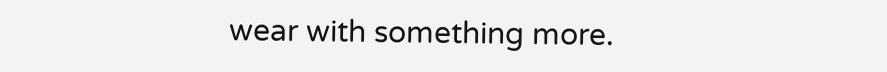wear with something more.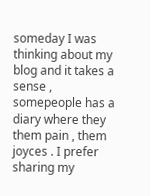someday I was thinking about my blog and it takes a sense , somepeople has a diary where they them pain , them joyces . I prefer sharing my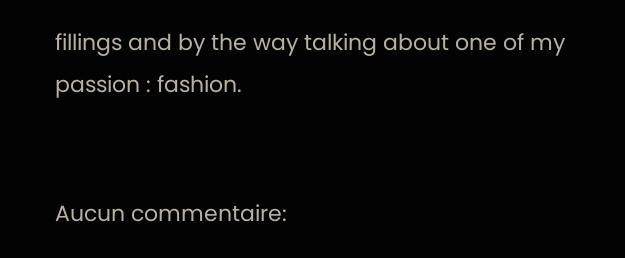fillings and by the way talking about one of my passion : fashion.


Aucun commentaire: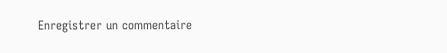Enregistrer un commentaire